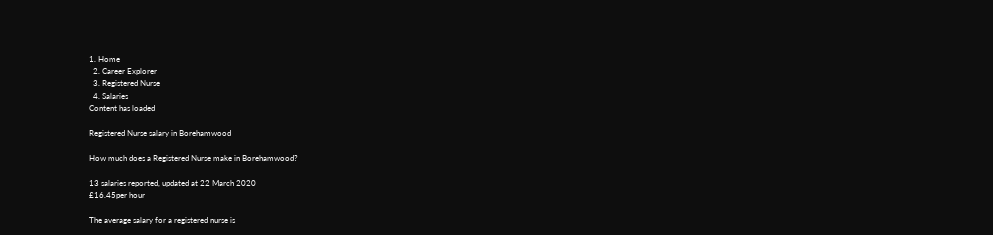1. Home
  2. Career Explorer
  3. Registered Nurse
  4. Salaries
Content has loaded

Registered Nurse salary in Borehamwood

How much does a Registered Nurse make in Borehamwood?

13 salaries reported, updated at 22 March 2020
£16.45per hour

The average salary for a registered nurse is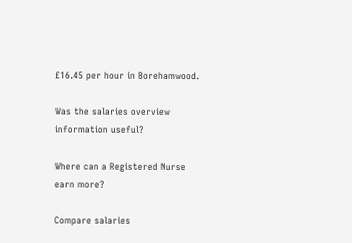£16.45 per hour in Borehamwood.

Was the salaries overview information useful?

Where can a Registered Nurse earn more?

Compare salaries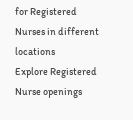for Registered Nurses in different locations
Explore Registered Nurse openings